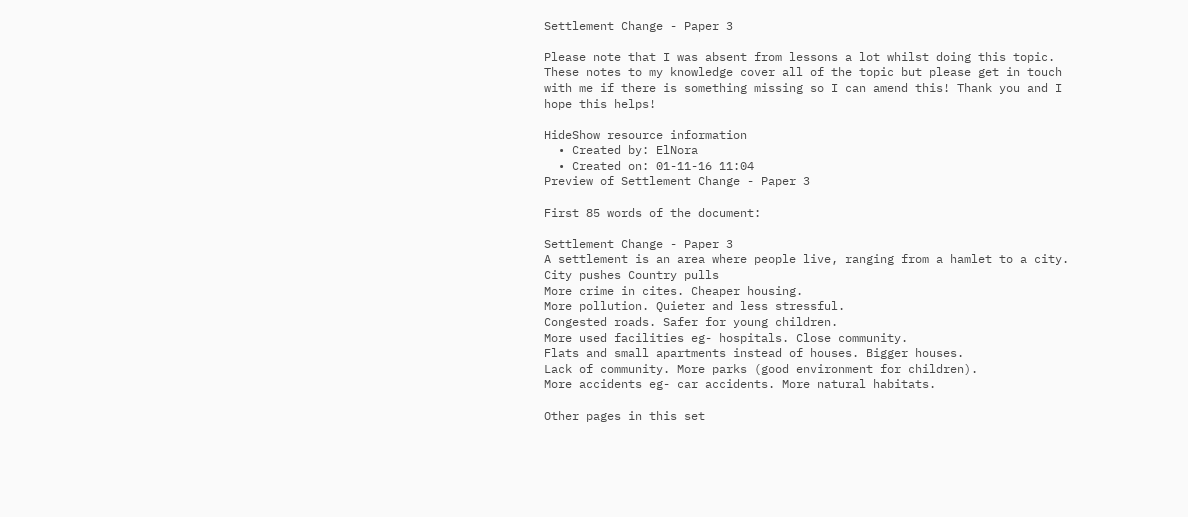Settlement Change - Paper 3

Please note that I was absent from lessons a lot whilst doing this topic. These notes to my knowledge cover all of the topic but please get in touch with me if there is something missing so I can amend this! Thank you and I hope this helps!

HideShow resource information
  • Created by: ElNora
  • Created on: 01-11-16 11:04
Preview of Settlement Change - Paper 3

First 85 words of the document:

Settlement Change - Paper 3
A settlement is an area where people live, ranging from a hamlet to a city.
City pushes Country pulls
More crime in cites. Cheaper housing.
More pollution. Quieter and less stressful.
Congested roads. Safer for young children.
More used facilities eg- hospitals. Close community.
Flats and small apartments instead of houses. Bigger houses.
Lack of community. More parks (good environment for children).
More accidents eg- car accidents. More natural habitats.

Other pages in this set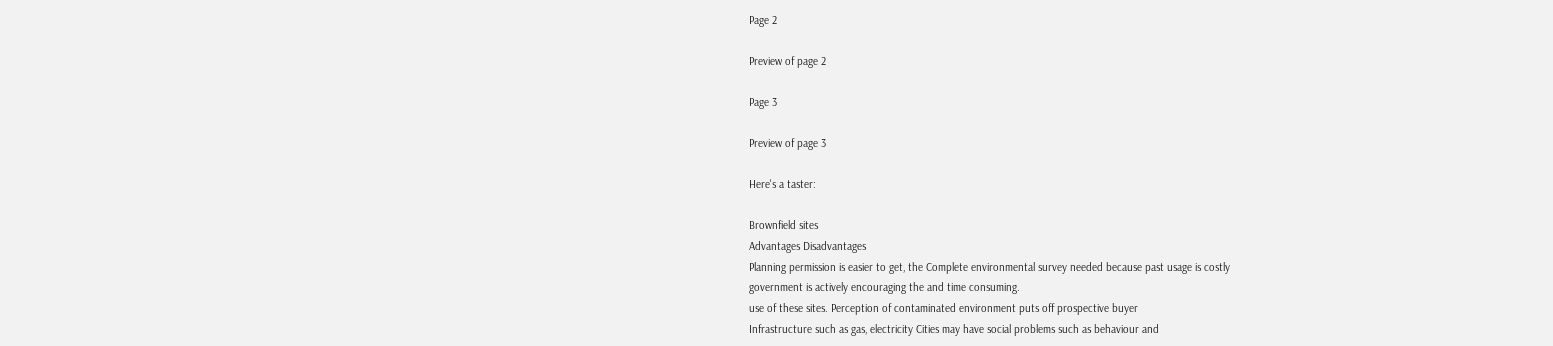Page 2

Preview of page 2

Page 3

Preview of page 3

Here's a taster:

Brownfield sites
Advantages Disadvantages
Planning permission is easier to get, the Complete environmental survey needed because past usage is costly
government is actively encouraging the and time consuming.
use of these sites. Perception of contaminated environment puts off prospective buyer
Infrastructure such as gas, electricity Cities may have social problems such as behaviour and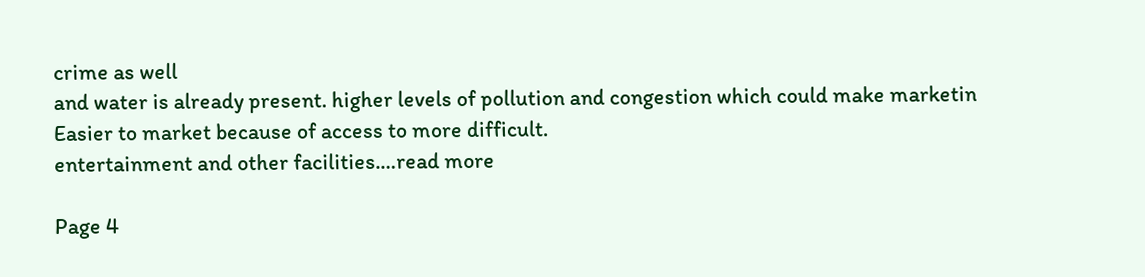crime as well
and water is already present. higher levels of pollution and congestion which could make marketin
Easier to market because of access to more difficult.
entertainment and other facilities.…read more

Page 4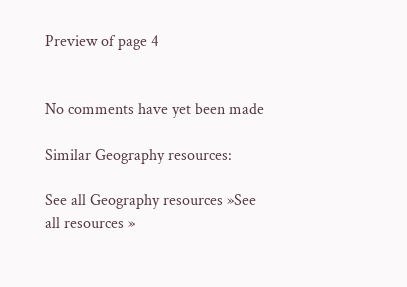Preview of page 4


No comments have yet been made

Similar Geography resources:

See all Geography resources »See all resources »